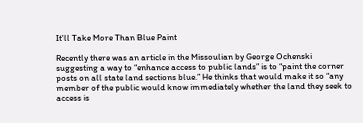It'll Take More Than Blue Paint

Recently there was an article in the Missoulian by George Ochenski suggesting a way to “enhance access to public lands” is to “paint the corner posts on all state land sections blue.” He thinks that would make it so “any member of the public would know immediately whether the land they seek to access is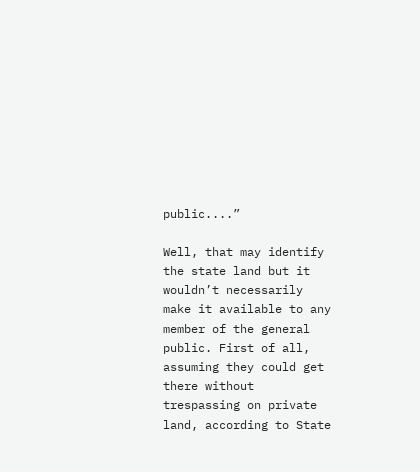public....”

Well, that may identify the state land but it wouldn’t necessarily make it available to any member of the general public. First of all, assuming they could get there without trespassing on private land, according to State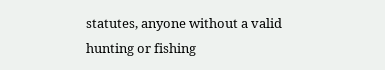statutes, anyone without a valid hunting or fishing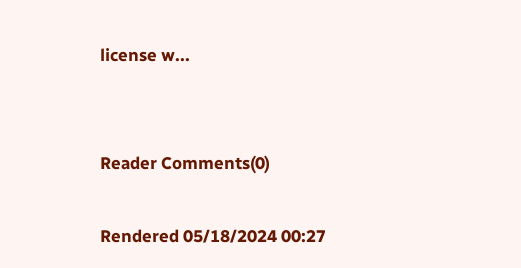license w...


Reader Comments(0)

Rendered 05/18/2024 00:27